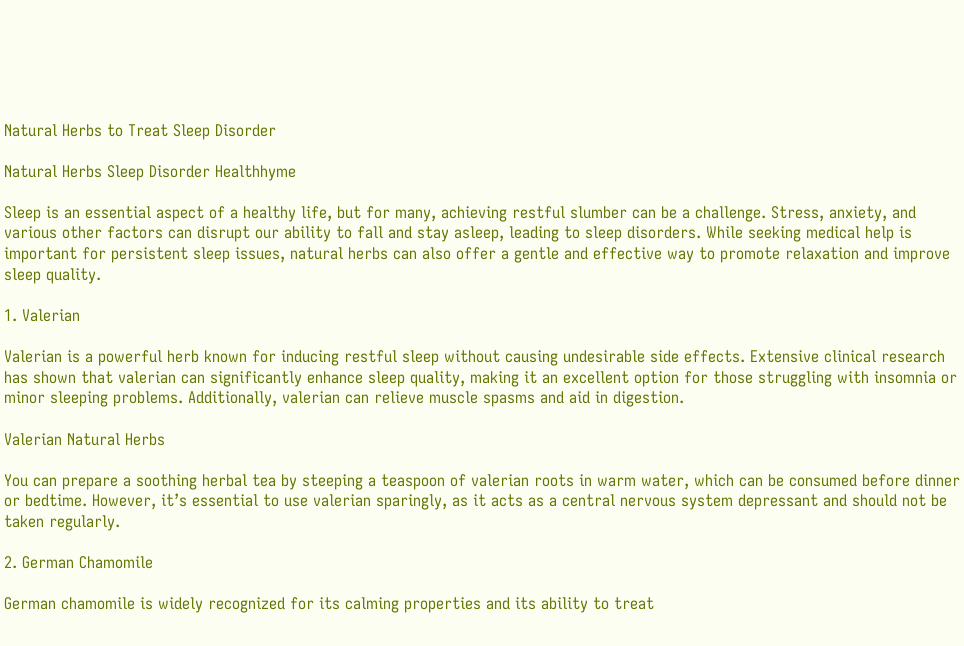Natural Herbs to Treat Sleep Disorder

Natural Herbs Sleep Disorder Healthhyme

Sleep is an essential aspect of a healthy life, but for many, achieving restful slumber can be a challenge. Stress, anxiety, and various other factors can disrupt our ability to fall and stay asleep, leading to sleep disorders. While seeking medical help is important for persistent sleep issues, natural herbs can also offer a gentle and effective way to promote relaxation and improve sleep quality.

1. Valerian

Valerian is a powerful herb known for inducing restful sleep without causing undesirable side effects. Extensive clinical research has shown that valerian can significantly enhance sleep quality, making it an excellent option for those struggling with insomnia or minor sleeping problems. Additionally, valerian can relieve muscle spasms and aid in digestion.

Valerian Natural Herbs

You can prepare a soothing herbal tea by steeping a teaspoon of valerian roots in warm water, which can be consumed before dinner or bedtime. However, it’s essential to use valerian sparingly, as it acts as a central nervous system depressant and should not be taken regularly.

2. German Chamomile

German chamomile is widely recognized for its calming properties and its ability to treat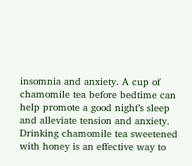insomnia and anxiety. A cup of chamomile tea before bedtime can help promote a good night’s sleep and alleviate tension and anxiety. Drinking chamomile tea sweetened with honey is an effective way to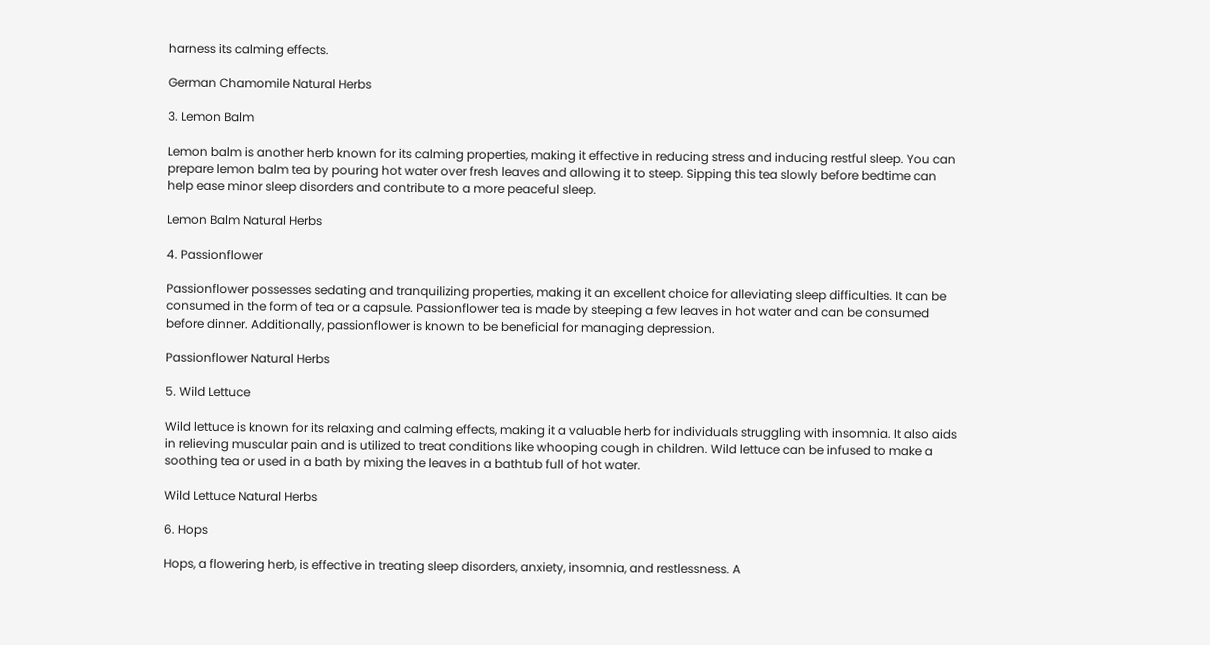harness its calming effects.

German Chamomile Natural Herbs

3. Lemon Balm

Lemon balm is another herb known for its calming properties, making it effective in reducing stress and inducing restful sleep. You can prepare lemon balm tea by pouring hot water over fresh leaves and allowing it to steep. Sipping this tea slowly before bedtime can help ease minor sleep disorders and contribute to a more peaceful sleep.

Lemon Balm Natural Herbs

4. Passionflower

Passionflower possesses sedating and tranquilizing properties, making it an excellent choice for alleviating sleep difficulties. It can be consumed in the form of tea or a capsule. Passionflower tea is made by steeping a few leaves in hot water and can be consumed before dinner. Additionally, passionflower is known to be beneficial for managing depression.

Passionflower Natural Herbs

5. Wild Lettuce

Wild lettuce is known for its relaxing and calming effects, making it a valuable herb for individuals struggling with insomnia. It also aids in relieving muscular pain and is utilized to treat conditions like whooping cough in children. Wild lettuce can be infused to make a soothing tea or used in a bath by mixing the leaves in a bathtub full of hot water.

Wild Lettuce Natural Herbs

6. Hops

Hops, a flowering herb, is effective in treating sleep disorders, anxiety, insomnia, and restlessness. A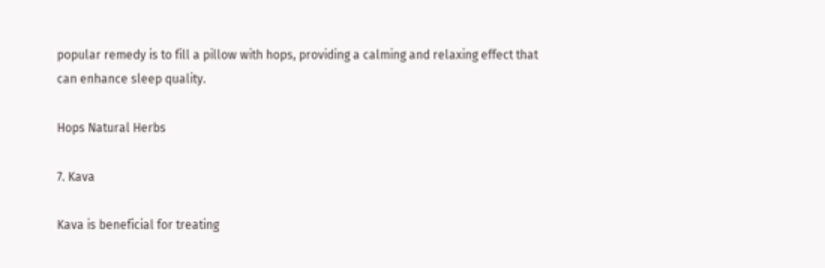popular remedy is to fill a pillow with hops, providing a calming and relaxing effect that can enhance sleep quality.

Hops Natural Herbs

7. Kava

Kava is beneficial for treating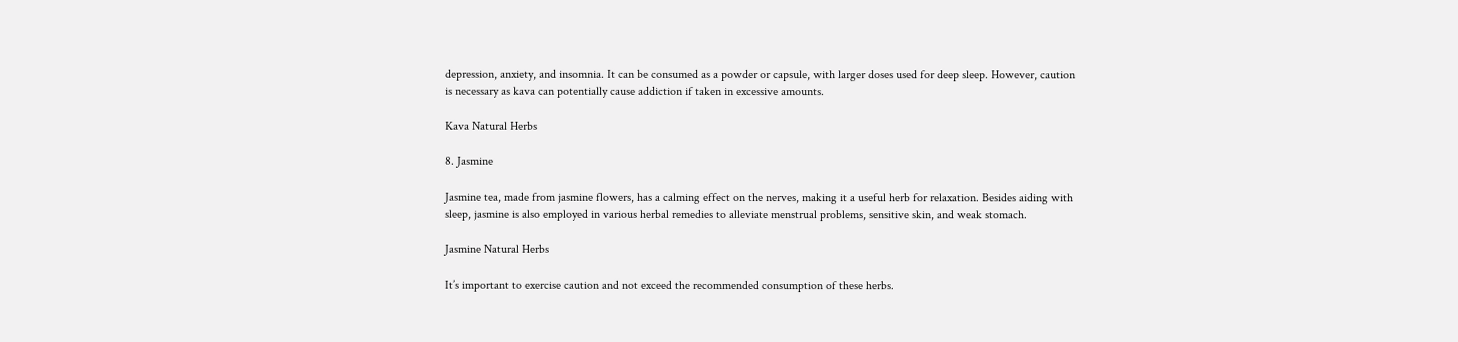depression, anxiety, and insomnia. It can be consumed as a powder or capsule, with larger doses used for deep sleep. However, caution is necessary as kava can potentially cause addiction if taken in excessive amounts.

Kava Natural Herbs

8. Jasmine

Jasmine tea, made from jasmine flowers, has a calming effect on the nerves, making it a useful herb for relaxation. Besides aiding with sleep, jasmine is also employed in various herbal remedies to alleviate menstrual problems, sensitive skin, and weak stomach.

Jasmine Natural Herbs

It’s important to exercise caution and not exceed the recommended consumption of these herbs.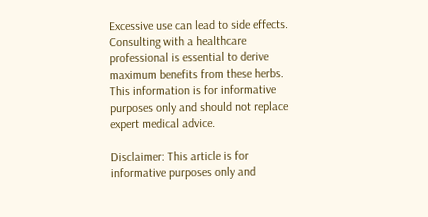Excessive use can lead to side effects. Consulting with a healthcare professional is essential to derive maximum benefits from these herbs. This information is for informative purposes only and should not replace expert medical advice.

Disclaimer: This article is for informative purposes only and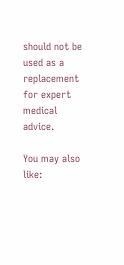should not be used as a replacement for expert medical advice.

You may also like: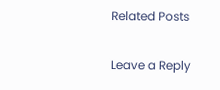Related Posts

Leave a Reply